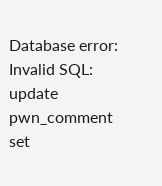Database error: Invalid SQL: update pwn_comment set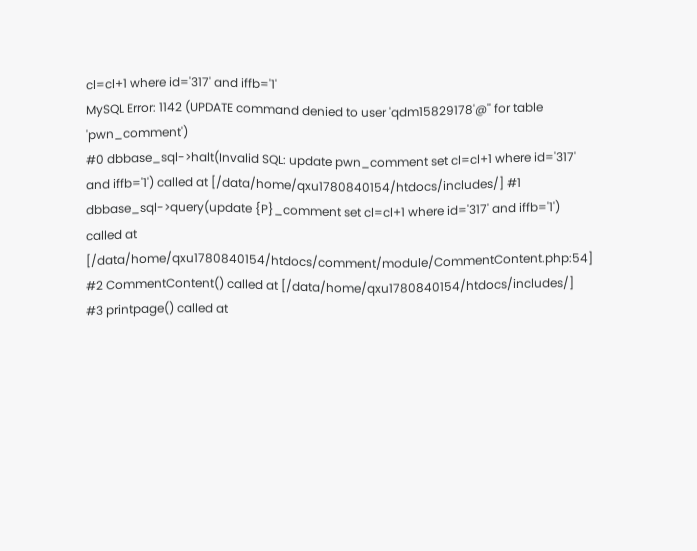cl=cl+1 where id='317' and iffb='1'
MySQL Error: 1142 (UPDATE command denied to user 'qdm15829178'@'' for table 'pwn_comment')
#0 dbbase_sql->halt(Invalid SQL: update pwn_comment set cl=cl+1 where id='317' and iffb='1') called at [/data/home/qxu1780840154/htdocs/includes/] #1 dbbase_sql->query(update {P}_comment set cl=cl+1 where id='317' and iffb='1') called at [/data/home/qxu1780840154/htdocs/comment/module/CommentContent.php:54] #2 CommentContent() called at [/data/home/qxu1780840154/htdocs/includes/] #3 printpage() called at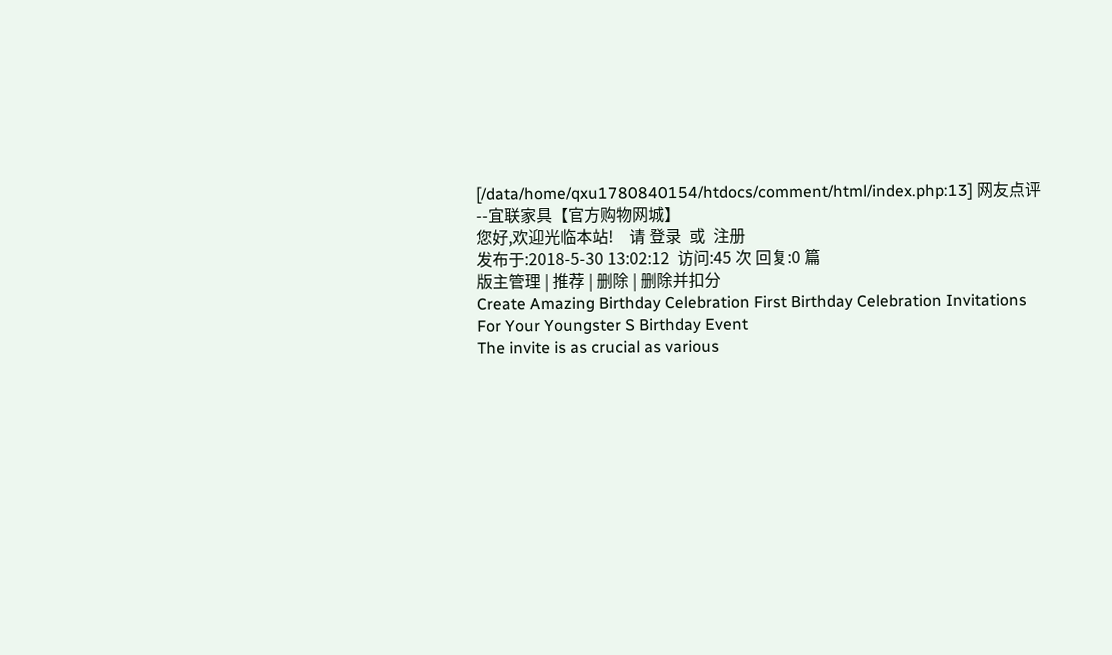[/data/home/qxu1780840154/htdocs/comment/html/index.php:13] 网友点评--宜联家具【官方购物网城】
您好,欢迎光临本站!    请 登录  或  注册
发布于:2018-5-30 13:02:12  访问:45 次 回复:0 篇
版主管理 | 推荐 | 删除 | 删除并扣分
Create Amazing Birthday Celebration First Birthday Celebration Invitations For Your Youngster S Birthday Event
The invite is as crucial as various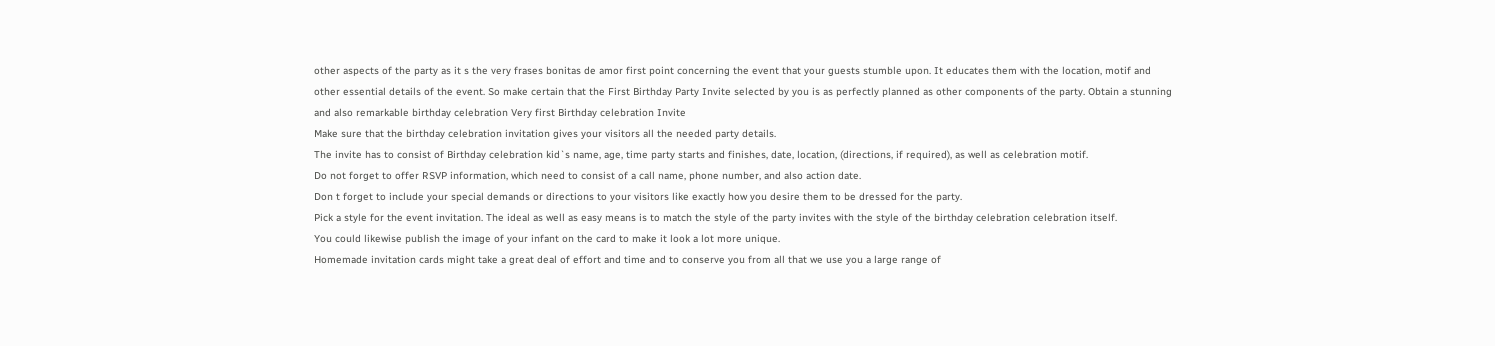other aspects of the party as it s the very frases bonitas de amor first point concerning the event that your guests stumble upon. It educates them with the location, motif and other essential details of the event. So make certain that the First Birthday Party Invite selected by you is as perfectly planned as other components of the party. Obtain a stunning and also remarkable birthday celebration Very first Birthday celebration Invite
Make sure that the birthday celebration invitation gives your visitors all the needed party details.
The invite has to consist of Birthday celebration kid`s name, age, time party starts and finishes, date, location, (directions, if required), as well as celebration motif.
Do not forget to offer RSVP information, which need to consist of a call name, phone number, and also action date.
Don t forget to include your special demands or directions to your visitors like exactly how you desire them to be dressed for the party.
Pick a style for the event invitation. The ideal as well as easy means is to match the style of the party invites with the style of the birthday celebration celebration itself.
You could likewise publish the image of your infant on the card to make it look a lot more unique.
Homemade invitation cards might take a great deal of effort and time and to conserve you from all that we use you a large range of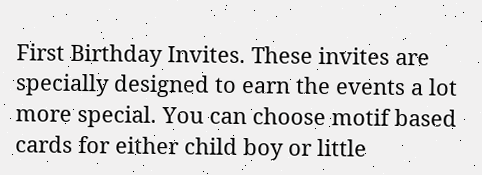First Birthday Invites. These invites are specially designed to earn the events a lot more special. You can choose motif based cards for either child boy or little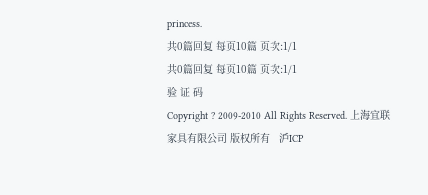princess.
共0篇回复 每页10篇 页次:1/1
共0篇回复 每页10篇 页次:1/1
验 证 码
Copyright ? 2009-2010 All Rights Reserved. 上海宜联家具有限公司 版权所有   沪ICP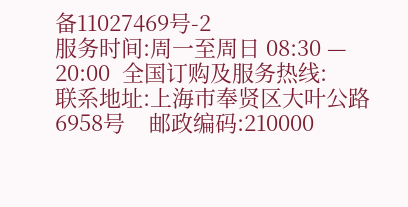备11027469号-2
服务时间:周一至周日 08:30 — 20:00  全国订购及服务热线:
联系地址:上海市奉贤区大叶公路6958号    邮政编码:210000